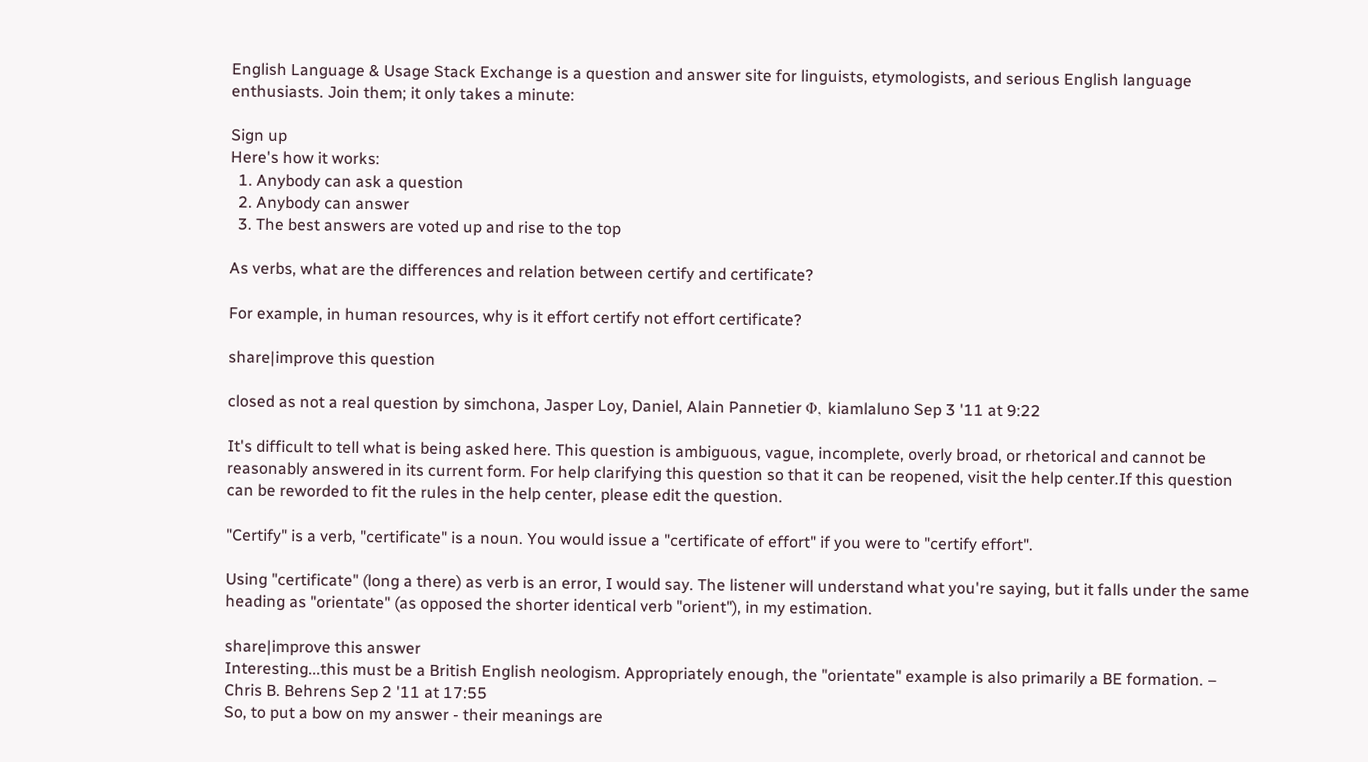English Language & Usage Stack Exchange is a question and answer site for linguists, etymologists, and serious English language enthusiasts. Join them; it only takes a minute:

Sign up
Here's how it works:
  1. Anybody can ask a question
  2. Anybody can answer
  3. The best answers are voted up and rise to the top

As verbs, what are the differences and relation between certify and certificate?

For example, in human resources, why is it effort certify not effort certificate?

share|improve this question

closed as not a real question by simchona, Jasper Loy, Daniel, Alain Pannetier Φ, kiamlaluno Sep 3 '11 at 9:22

It's difficult to tell what is being asked here. This question is ambiguous, vague, incomplete, overly broad, or rhetorical and cannot be reasonably answered in its current form. For help clarifying this question so that it can be reopened, visit the help center.If this question can be reworded to fit the rules in the help center, please edit the question.

"Certify" is a verb, "certificate" is a noun. You would issue a "certificate of effort" if you were to "certify effort".

Using "certificate" (long a there) as verb is an error, I would say. The listener will understand what you're saying, but it falls under the same heading as "orientate" (as opposed the shorter identical verb "orient"), in my estimation.

share|improve this answer
Interesting...this must be a British English neologism. Appropriately enough, the "orientate" example is also primarily a BE formation. – Chris B. Behrens Sep 2 '11 at 17:55
So, to put a bow on my answer - their meanings are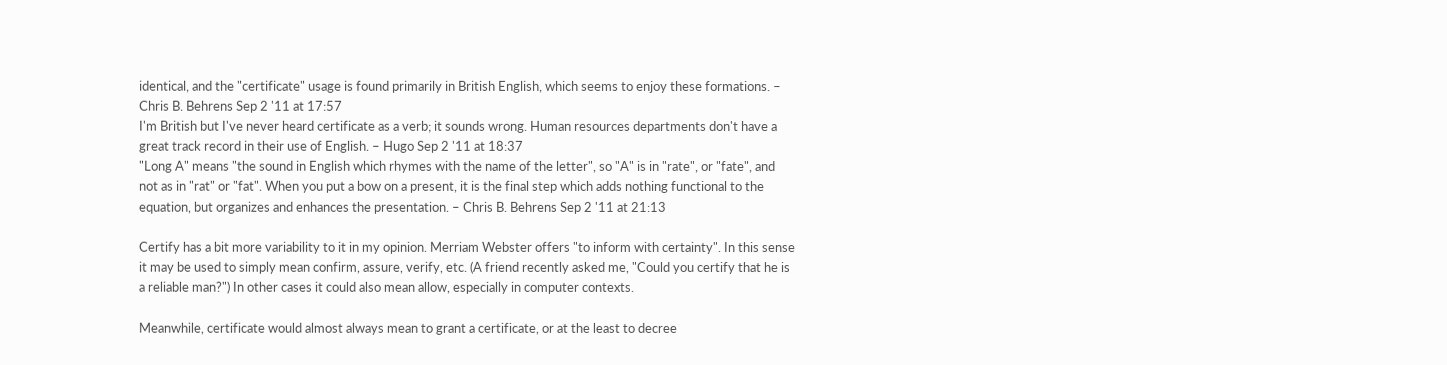identical, and the "certificate" usage is found primarily in British English, which seems to enjoy these formations. – Chris B. Behrens Sep 2 '11 at 17:57
I'm British but I've never heard certificate as a verb; it sounds wrong. Human resources departments don't have a great track record in their use of English. – Hugo Sep 2 '11 at 18:37
"Long A" means "the sound in English which rhymes with the name of the letter", so "A" is in "rate", or "fate", and not as in "rat" or "fat". When you put a bow on a present, it is the final step which adds nothing functional to the equation, but organizes and enhances the presentation. – Chris B. Behrens Sep 2 '11 at 21:13

Certify has a bit more variability to it in my opinion. Merriam Webster offers "to inform with certainty". In this sense it may be used to simply mean confirm, assure, verify, etc. (A friend recently asked me, "Could you certify that he is a reliable man?") In other cases it could also mean allow, especially in computer contexts.

Meanwhile, certificate would almost always mean to grant a certificate, or at the least to decree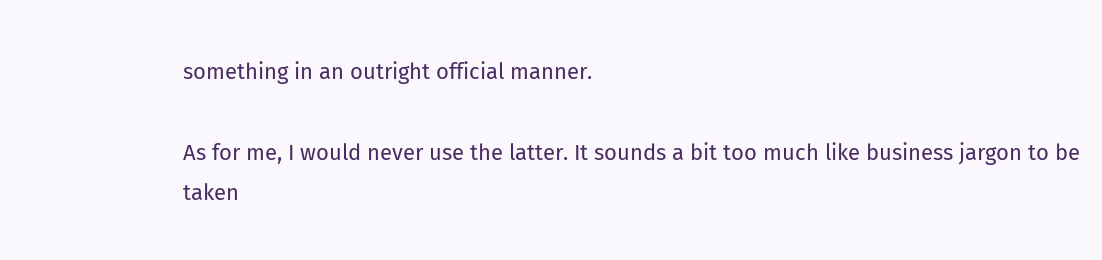something in an outright official manner.

As for me, I would never use the latter. It sounds a bit too much like business jargon to be taken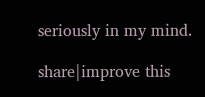seriously in my mind.

share|improve this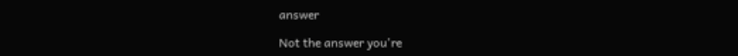answer

Not the answer you're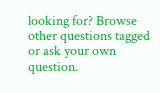looking for? Browse other questions tagged or ask your own question.